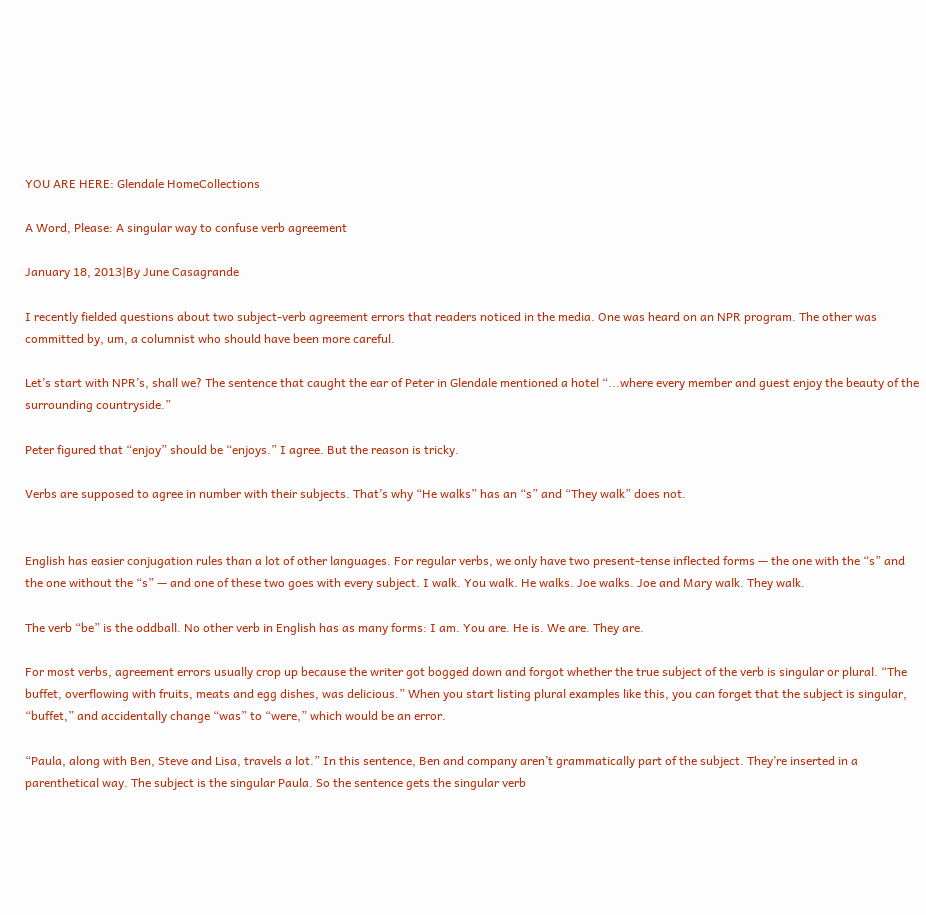YOU ARE HERE: Glendale HomeCollections

A Word, Please: A singular way to confuse verb agreement

January 18, 2013|By June Casagrande

I recently fielded questions about two subject-verb agreement errors that readers noticed in the media. One was heard on an NPR program. The other was committed by, um, a columnist who should have been more careful.

Let’s start with NPR’s, shall we? The sentence that caught the ear of Peter in Glendale mentioned a hotel “...where every member and guest enjoy the beauty of the surrounding countryside.”

Peter figured that “enjoy” should be “enjoys.” I agree. But the reason is tricky.

Verbs are supposed to agree in number with their subjects. That’s why “He walks” has an “s” and “They walk” does not.


English has easier conjugation rules than a lot of other languages. For regular verbs, we only have two present-tense inflected forms — the one with the “s” and the one without the “s” — and one of these two goes with every subject. I walk. You walk. He walks. Joe walks. Joe and Mary walk. They walk.

The verb “be” is the oddball. No other verb in English has as many forms: I am. You are. He is. We are. They are.

For most verbs, agreement errors usually crop up because the writer got bogged down and forgot whether the true subject of the verb is singular or plural. “The buffet, overflowing with fruits, meats and egg dishes, was delicious.” When you start listing plural examples like this, you can forget that the subject is singular, “buffet,” and accidentally change “was” to “were,” which would be an error.

“Paula, along with Ben, Steve and Lisa, travels a lot.” In this sentence, Ben and company aren’t grammatically part of the subject. They’re inserted in a parenthetical way. The subject is the singular Paula. So the sentence gets the singular verb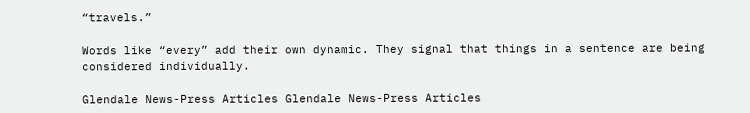“travels.”

Words like “every” add their own dynamic. They signal that things in a sentence are being considered individually.

Glendale News-Press Articles Glendale News-Press Articles